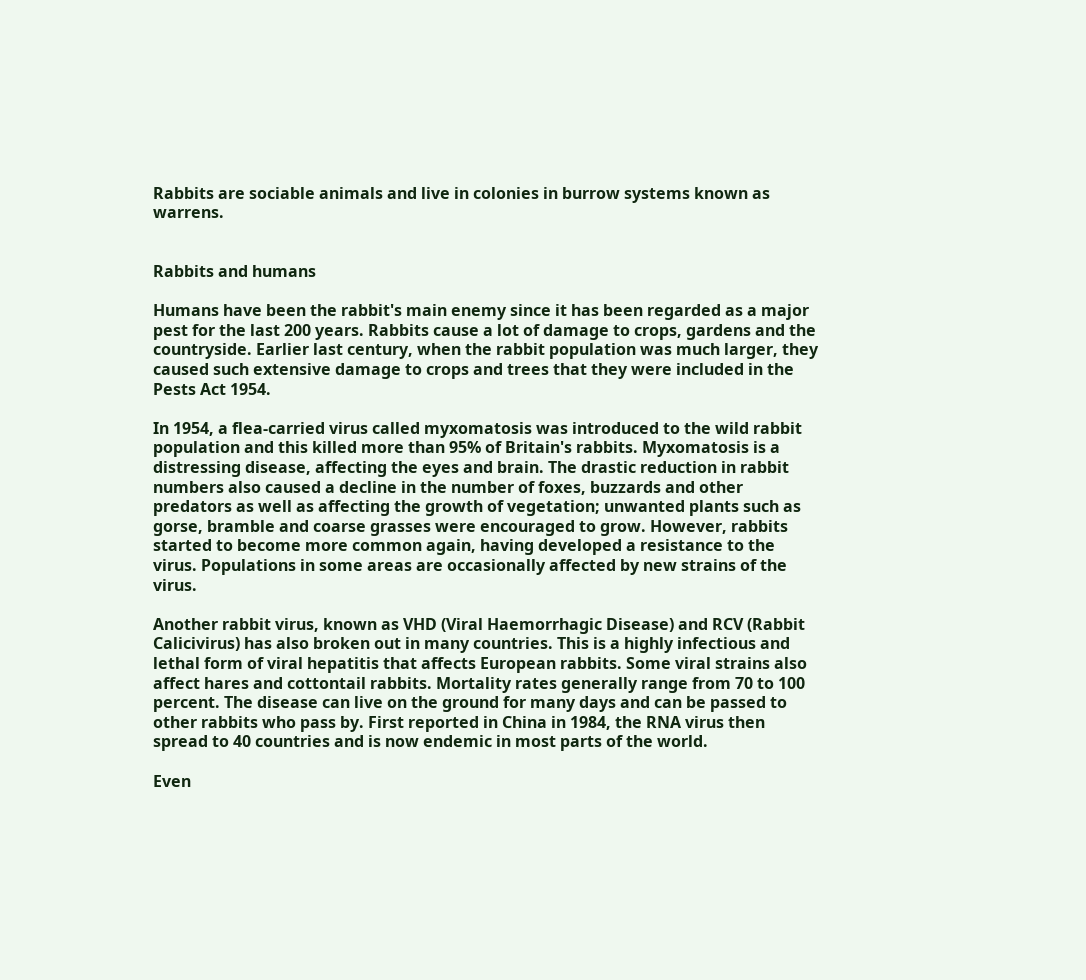Rabbits are sociable animals and live in colonies in burrow systems known as warrens.


Rabbits and humans

Humans have been the rabbit's main enemy since it has been regarded as a major pest for the last 200 years. Rabbits cause a lot of damage to crops, gardens and the countryside. Earlier last century, when the rabbit population was much larger, they caused such extensive damage to crops and trees that they were included in the Pests Act 1954.

In 1954, a flea-carried virus called myxomatosis was introduced to the wild rabbit population and this killed more than 95% of Britain's rabbits. Myxomatosis is a distressing disease, affecting the eyes and brain. The drastic reduction in rabbit numbers also caused a decline in the number of foxes, buzzards and other predators as well as affecting the growth of vegetation; unwanted plants such as gorse, bramble and coarse grasses were encouraged to grow. However, rabbits started to become more common again, having developed a resistance to the virus. Populations in some areas are occasionally affected by new strains of the virus.

Another rabbit virus, known as VHD (Viral Haemorrhagic Disease) and RCV (Rabbit Calicivirus) has also broken out in many countries. This is a highly infectious and lethal form of viral hepatitis that affects European rabbits. Some viral strains also affect hares and cottontail rabbits. Mortality rates generally range from 70 to 100 percent. The disease can live on the ground for many days and can be passed to other rabbits who pass by. First reported in China in 1984, the RNA virus then spread to 40 countries and is now endemic in most parts of the world.

Even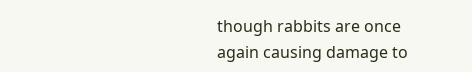though rabbits are once again causing damage to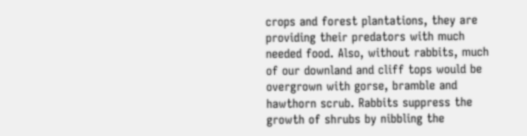crops and forest plantations, they are providing their predators with much needed food. Also, without rabbits, much of our downland and cliff tops would be overgrown with gorse, bramble and hawthorn scrub. Rabbits suppress the growth of shrubs by nibbling the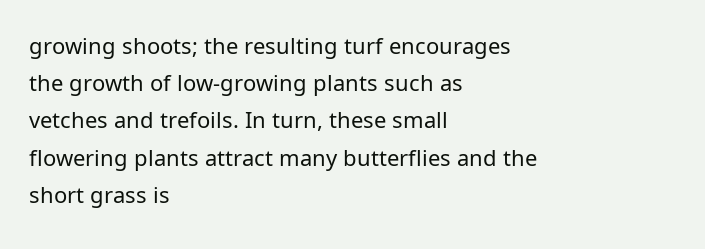growing shoots; the resulting turf encourages the growth of low-growing plants such as vetches and trefoils. In turn, these small flowering plants attract many butterflies and the short grass is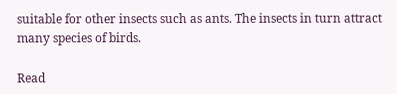suitable for other insects such as ants. The insects in turn attract many species of birds.

Read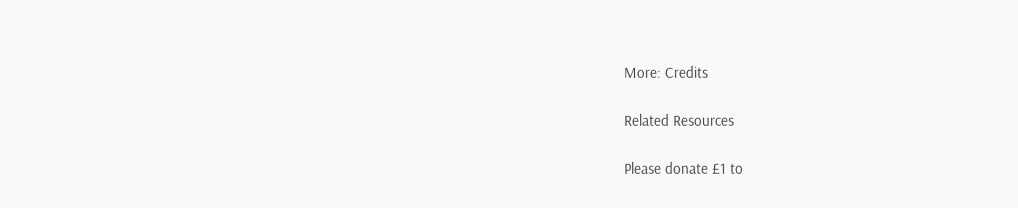More: Credits

Related Resources

Please donate £1 to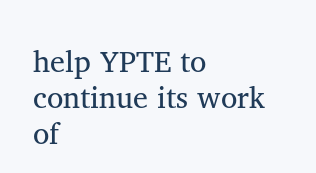help YPTE to continue its work of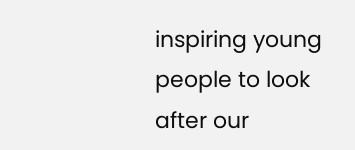inspiring young people to look after our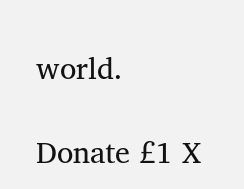world.

Donate £1 X